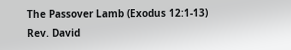The Passover Lamb (Exodus 12:1-13)
Rev. David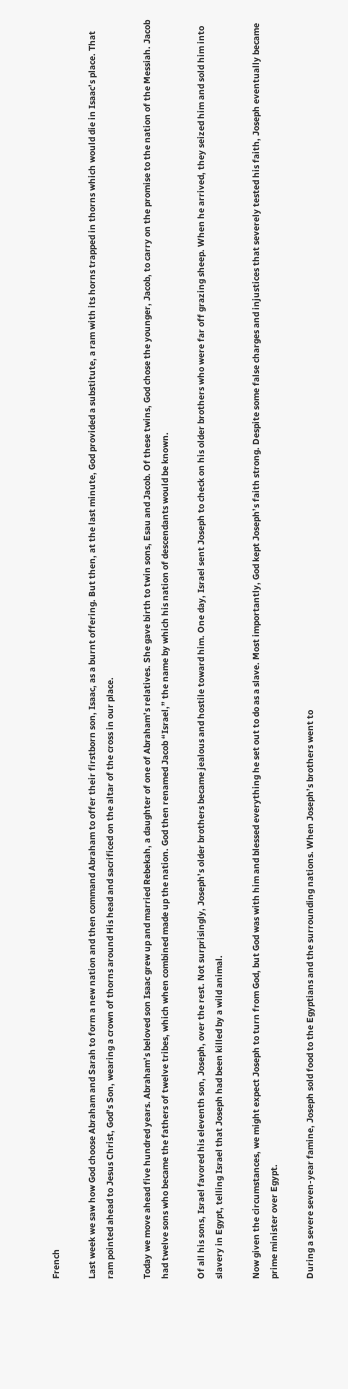French

Last week we saw how God choose Abraham and Sarah to form a new nation and then command Abraham to offer their firstborn son, Isaac, as a burnt offering. But then, at the last minute, God provided a substitute, a ram with its horns trapped in thorns which would die in Isaac’s place. That ram pointed ahead to Jesus Christ, God’s Son, wearing a crown of thorns around His head and sacrificed on the altar of the cross in our place.

Today we move ahead five hundred years. Abraham’s beloved son Isaac grew up and married Rebekah, a daughter of one of Abraham’s relatives. She gave birth to twin sons, Esau and Jacob. Of these twins, God chose the younger, Jacob, to carry on the promise to the nation of the Messiah. Jacob had twelve sons who became the fathers of twelve tribes, which when combined made up the nation. God then renamed Jacob “Israel,” the name by which his nation of descendants would be known.

Of all his sons, Israel favored his eleventh son, Joseph, over the rest. Not surprisingly, Joseph’s older brothers became jealous and hostile toward him. One day, Israel sent Joseph to check on his older brothers who were far off grazing sheep. When he arrived, they seized him and sold him into slavery in Egypt, telling Israel that Joseph had been killed by a wild animal.

Now given the circumstances, we might expect Joseph to turn from God, but God was with him and blessed everything he set out to do as a slave. Most importantly, God kept Joseph’s faith strong. Despite some false charges and injustices that severely tested his faith, Joseph eventually became prime minister over Egypt.

During a severe seven-year famine, Joseph sold food to the Egyptians and the surrounding nations. When Joseph’s brothers went to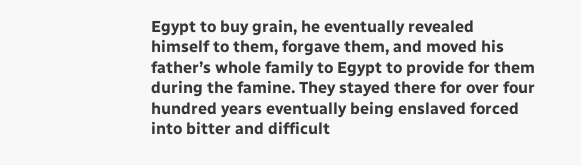Egypt to buy grain, he eventually revealed himself to them, forgave them, and moved his father’s whole family to Egypt to provide for them during the famine. They stayed there for over four hundred years eventually being enslaved forced into bitter and difficult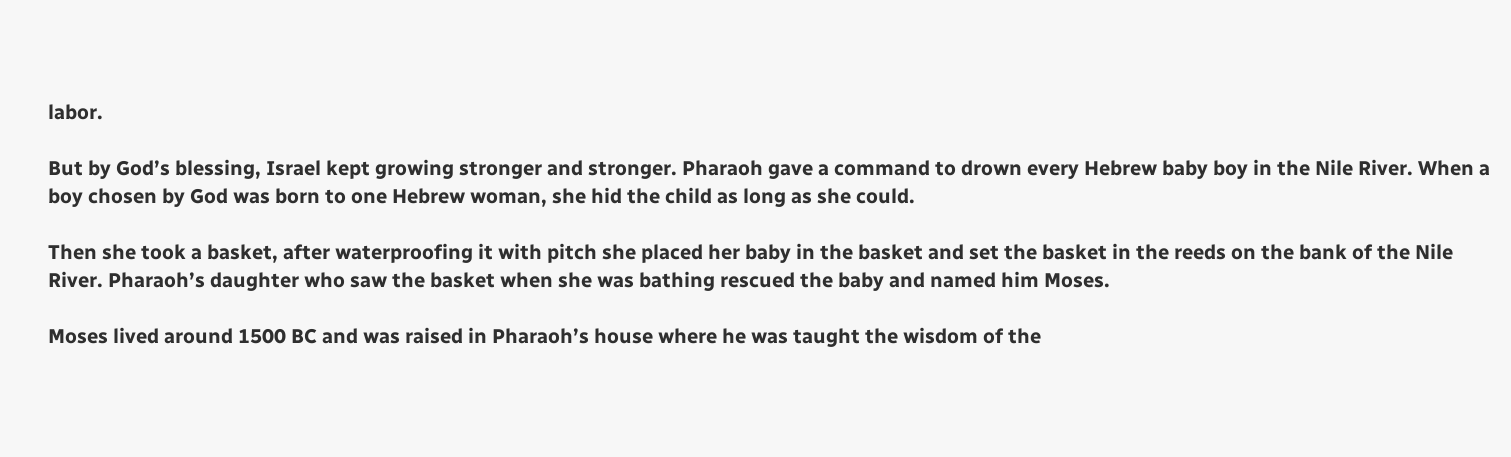labor.

But by God’s blessing, Israel kept growing stronger and stronger. Pharaoh gave a command to drown every Hebrew baby boy in the Nile River. When a boy chosen by God was born to one Hebrew woman, she hid the child as long as she could.

Then she took a basket, after waterproofing it with pitch she placed her baby in the basket and set the basket in the reeds on the bank of the Nile River. Pharaoh’s daughter who saw the basket when she was bathing rescued the baby and named him Moses.

Moses lived around 1500 BC and was raised in Pharaoh’s house where he was taught the wisdom of the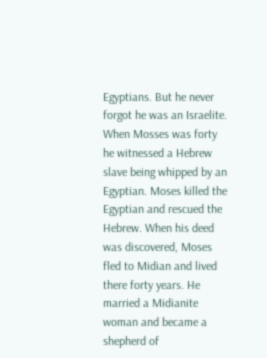Egyptians. But he never forgot he was an Israelite. When Mosses was forty he witnessed a Hebrew slave being whipped by an Egyptian. Moses killed the Egyptian and rescued the Hebrew. When his deed was discovered, Moses fled to Midian and lived there forty years. He married a Midianite woman and became a shepherd of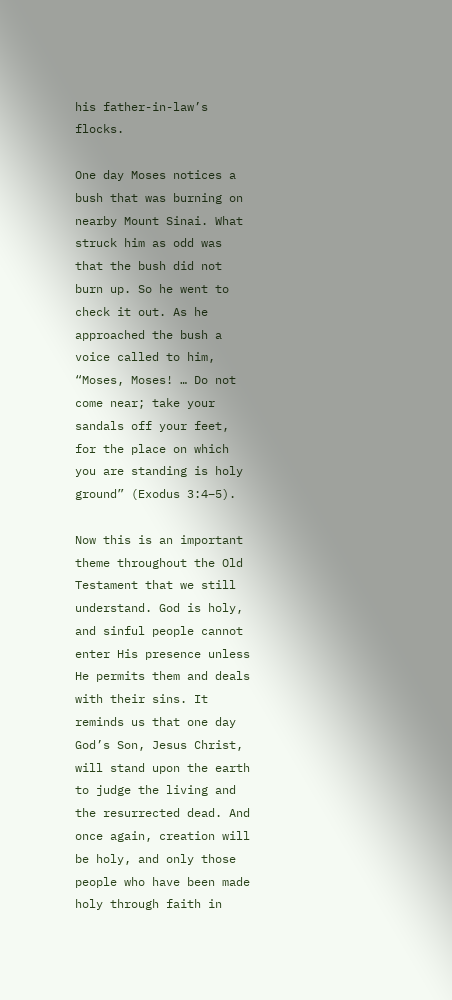his father-in-law’s flocks.

One day Moses notices a bush that was burning on nearby Mount Sinai. What struck him as odd was that the bush did not burn up. So he went to check it out. As he approached the bush a voice called to him, “Moses, Moses! … Do not come near; take your sandals off your feet, for the place on which you are standing is holy ground” (Exodus 3:4–5).

Now this is an important theme throughout the Old Testament that we still understand. God is holy, and sinful people cannot enter His presence unless He permits them and deals with their sins. It reminds us that one day God’s Son, Jesus Christ, will stand upon the earth to judge the living and the resurrected dead. And once again, creation will be holy, and only those people who have been made holy through faith in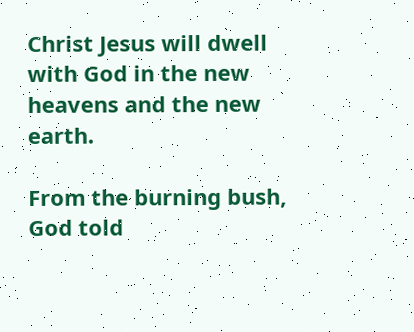Christ Jesus will dwell with God in the new heavens and the new earth.

From the burning bush, God told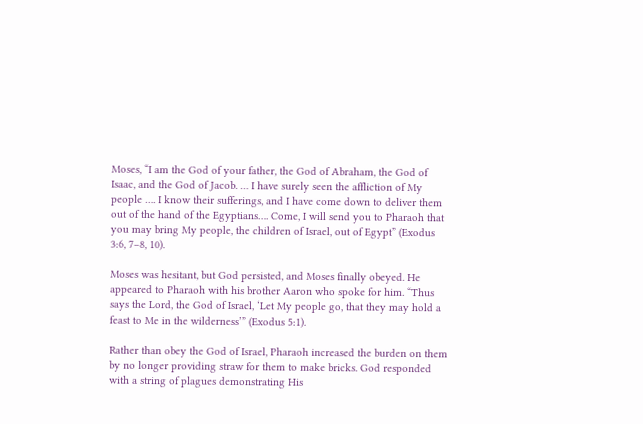Moses, “I am the God of your father, the God of Abraham, the God of Isaac, and the God of Jacob. … I have surely seen the affliction of My people …. I know their sufferings, and I have come down to deliver them out of the hand of the Egyptians…. Come, I will send you to Pharaoh that you may bring My people, the children of Israel, out of Egypt” (Exodus 3:6, 7–8, 10).

Moses was hesitant, but God persisted, and Moses finally obeyed. He appeared to Pharaoh with his brother Aaron who spoke for him. “Thus says the Lord, the God of Israel, ‘Let My people go, that they may hold a feast to Me in the wilderness’” (Exodus 5:1).

Rather than obey the God of Israel, Pharaoh increased the burden on them by no longer providing straw for them to make bricks. God responded with a string of plagues demonstrating His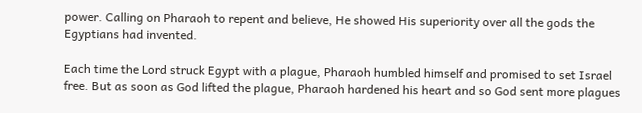power. Calling on Pharaoh to repent and believe, He showed His superiority over all the gods the Egyptians had invented.

Each time the Lord struck Egypt with a plague, Pharaoh humbled himself and promised to set Israel free. But as soon as God lifted the plague, Pharaoh hardened his heart and so God sent more plagues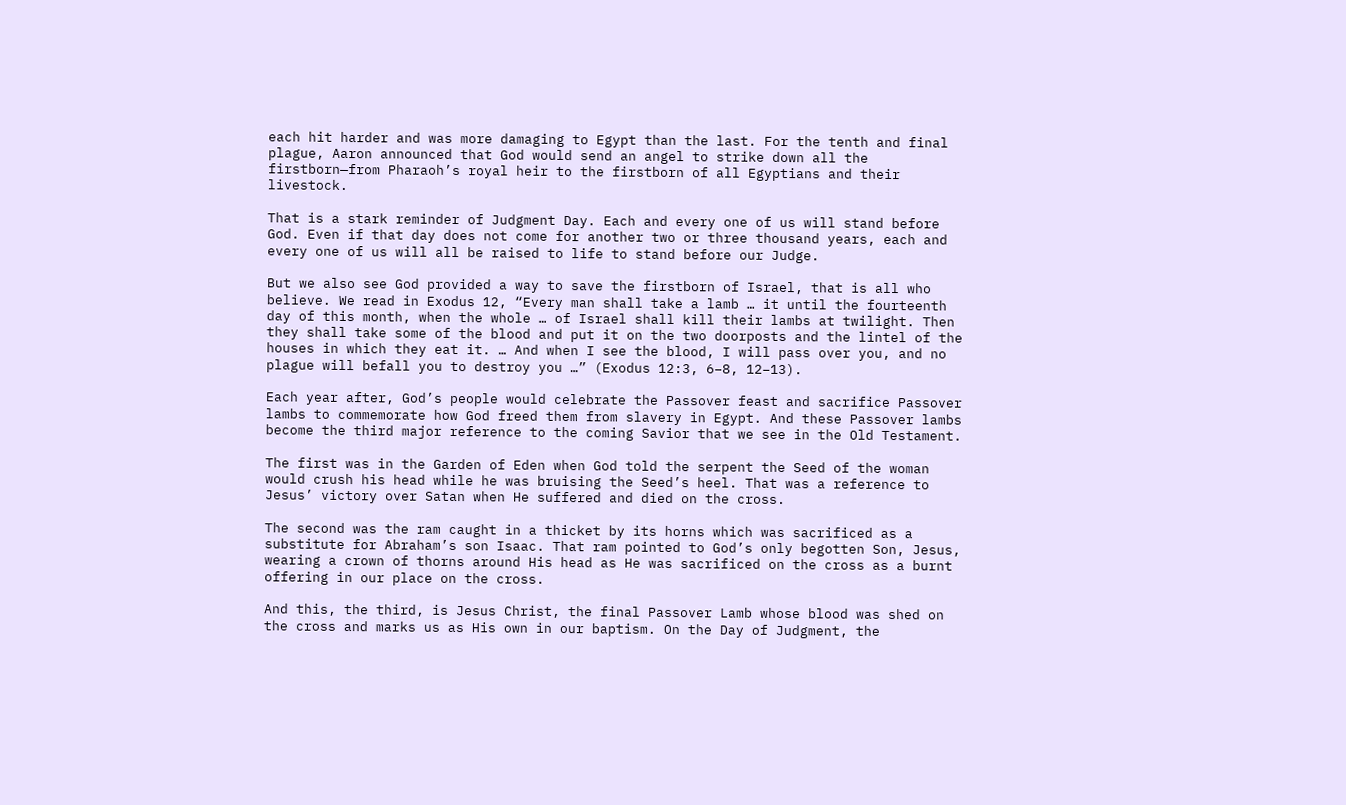each hit harder and was more damaging to Egypt than the last. For the tenth and final plague, Aaron announced that God would send an angel to strike down all the firstborn—from Pharaoh’s royal heir to the firstborn of all Egyptians and their livestock.

That is a stark reminder of Judgment Day. Each and every one of us will stand before God. Even if that day does not come for another two or three thousand years, each and every one of us will all be raised to life to stand before our Judge.

But we also see God provided a way to save the firstborn of Israel, that is all who believe. We read in Exodus 12, “Every man shall take a lamb … it until the fourteenth day of this month, when the whole … of Israel shall kill their lambs at twilight. Then they shall take some of the blood and put it on the two doorposts and the lintel of the houses in which they eat it. … And when I see the blood, I will pass over you, and no plague will befall you to destroy you …” (Exodus 12:3, 6–8, 12–13).

Each year after, God’s people would celebrate the Passover feast and sacrifice Passover lambs to commemorate how God freed them from slavery in Egypt. And these Passover lambs become the third major reference to the coming Savior that we see in the Old Testament.

The first was in the Garden of Eden when God told the serpent the Seed of the woman would crush his head while he was bruising the Seed’s heel. That was a reference to Jesus’ victory over Satan when He suffered and died on the cross.

The second was the ram caught in a thicket by its horns which was sacrificed as a substitute for Abraham’s son Isaac. That ram pointed to God’s only begotten Son, Jesus, wearing a crown of thorns around His head as He was sacrificed on the cross as a burnt offering in our place on the cross.

And this, the third, is Jesus Christ, the final Passover Lamb whose blood was shed on the cross and marks us as His own in our baptism. On the Day of Judgment, the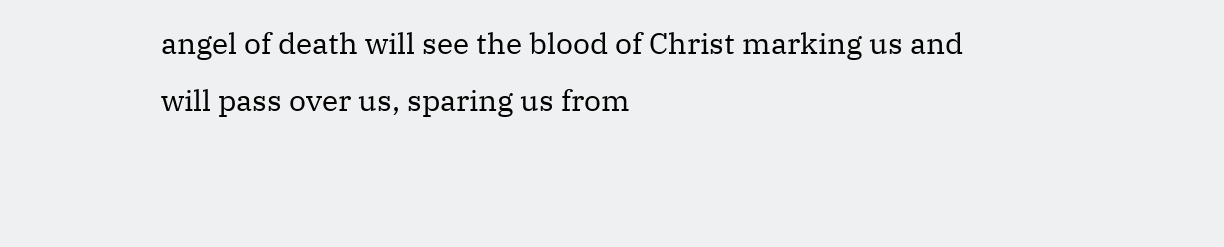angel of death will see the blood of Christ marking us and will pass over us, sparing us from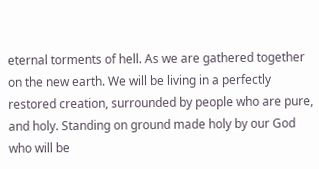eternal torments of hell. As we are gathered together on the new earth. We will be living in a perfectly restored creation, surrounded by people who are pure, and holy. Standing on ground made holy by our God who will be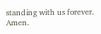standing with us forever. Amen.